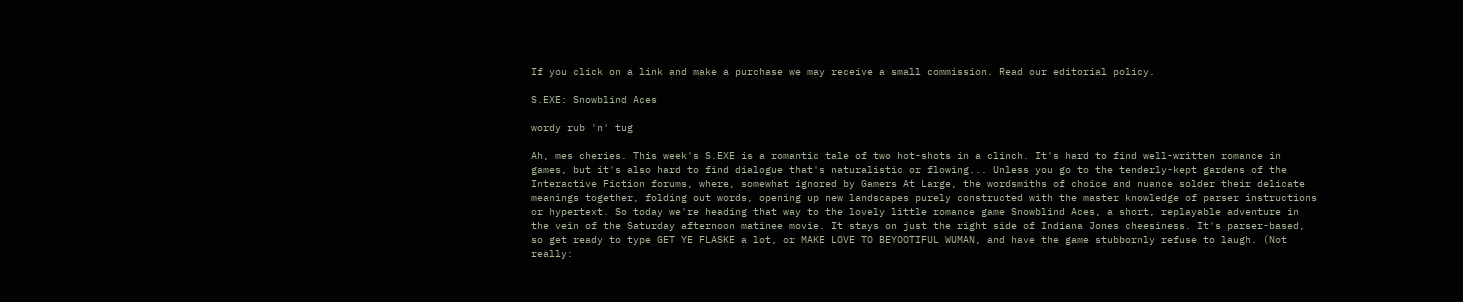If you click on a link and make a purchase we may receive a small commission. Read our editorial policy.

S.EXE: Snowblind Aces

wordy rub 'n' tug

Ah, mes cheries. This week's S.EXE is a romantic tale of two hot-shots in a clinch. It's hard to find well-written romance in games, but it's also hard to find dialogue that's naturalistic or flowing... Unless you go to the tenderly-kept gardens of the Interactive Fiction forums, where, somewhat ignored by Gamers At Large, the wordsmiths of choice and nuance solder their delicate meanings together, folding out words, opening up new landscapes purely constructed with the master knowledge of parser instructions or hypertext. So today we're heading that way to the lovely little romance game Snowblind Aces, a short, replayable adventure in the vein of the Saturday afternoon matinee movie. It stays on just the right side of Indiana Jones cheesiness. It's parser-based, so get ready to type GET YE FLASKE a lot, or MAKE LOVE TO BEYOOTIFUL WUMAN, and have the game stubbornly refuse to laugh. (Not really: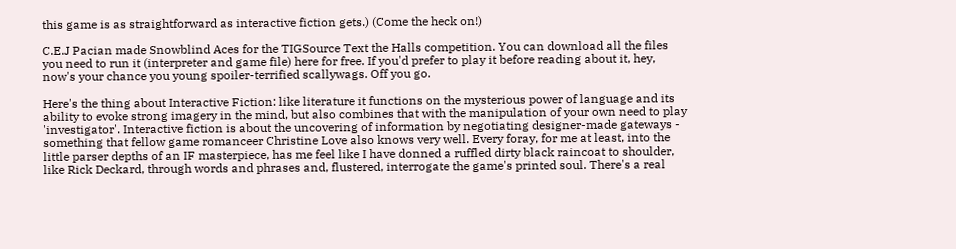this game is as straightforward as interactive fiction gets.) (Come the heck on!)

C.E.J Pacian made Snowblind Aces for the TIGSource Text the Halls competition. You can download all the files you need to run it (interpreter and game file) here for free. If you'd prefer to play it before reading about it, hey, now's your chance you young spoiler-terrified scallywags. Off you go.

Here's the thing about Interactive Fiction: like literature it functions on the mysterious power of language and its ability to evoke strong imagery in the mind, but also combines that with the manipulation of your own need to play 'investigator'. Interactive fiction is about the uncovering of information by negotiating designer-made gateways - something that fellow game romanceer Christine Love also knows very well. Every foray, for me at least, into the little parser depths of an IF masterpiece, has me feel like I have donned a ruffled dirty black raincoat to shoulder, like Rick Deckard, through words and phrases and, flustered, interrogate the game's printed soul. There's a real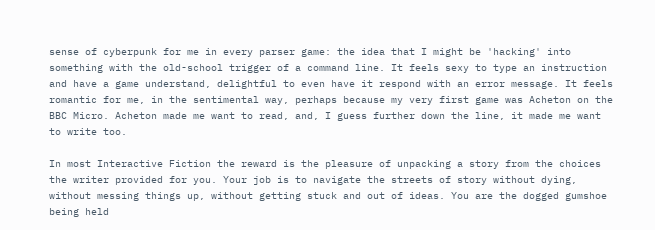sense of cyberpunk for me in every parser game: the idea that I might be 'hacking' into something with the old-school trigger of a command line. It feels sexy to type an instruction and have a game understand, delightful to even have it respond with an error message. It feels romantic for me, in the sentimental way, perhaps because my very first game was Acheton on the BBC Micro. Acheton made me want to read, and, I guess further down the line, it made me want to write too.

In most Interactive Fiction the reward is the pleasure of unpacking a story from the choices the writer provided for you. Your job is to navigate the streets of story without dying, without messing things up, without getting stuck and out of ideas. You are the dogged gumshoe being held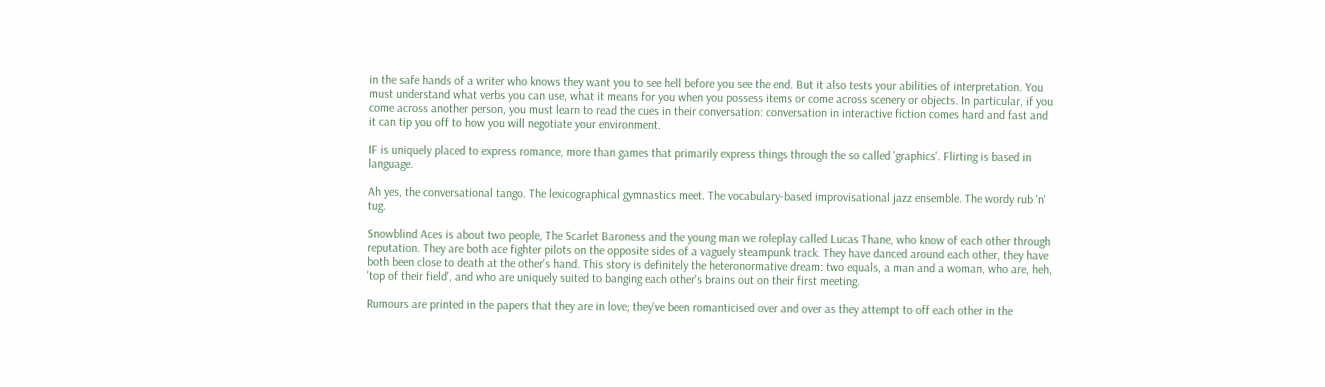in the safe hands of a writer who knows they want you to see hell before you see the end. But it also tests your abilities of interpretation. You must understand what verbs you can use, what it means for you when you possess items or come across scenery or objects. In particular, if you come across another person, you must learn to read the cues in their conversation: conversation in interactive fiction comes hard and fast and it can tip you off to how you will negotiate your environment.

IF is uniquely placed to express romance, more than games that primarily express things through the so called 'graphics'. Flirting is based in language.

Ah yes, the conversational tango. The lexicographical gymnastics meet. The vocabulary-based improvisational jazz ensemble. The wordy rub 'n' tug.

Snowblind Aces is about two people, The Scarlet Baroness and the young man we roleplay called Lucas Thane, who know of each other through reputation. They are both ace fighter pilots on the opposite sides of a vaguely steampunk track. They have danced around each other, they have both been close to death at the other's hand. This story is definitely the heteronormative dream: two equals, a man and a woman, who are, heh, 'top of their field', and who are uniquely suited to banging each other's brains out on their first meeting.

Rumours are printed in the papers that they are in love; they've been romanticised over and over as they attempt to off each other in the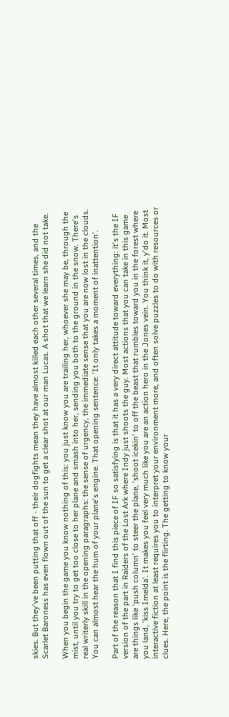skies. But they've been putting that off - their dogfights mean they have almost killed each other several times, and the Scarlet Baroness has even flown out of the sun to get a clear shot at our man Lucas. A shot that we learn she did not take.

When you begin the game you know nothing of this: you just know you are trailing her, whoever she may be, through the mist, until you try to get too close to her plane and smash into her, sending you both to the ground in the snow. There's real writerly skill in the opening paragraphs: the sense of urgency, the immediate sense that you are now lost in the clouds. You can almost hear the hum of your plane's engine. That opening sentence: 'It only takes a moment of inattention'.

Part of the reason that I find this piece of IF so satisfying is that it has a very direct attitude toward everything: it's the IF version of the part in Raiders of the Lost Ark where Indy just shoots the guy. Most actions that you can take in this game are things like 'push column' to steer the plane, 'shoot icekin' to off the beast that rumbles toward you in the forest where you land, 'kiss Imelda'. It makes you feel very much like you are an action hero in the Jones vein. You think it, y'do it. Most interactive fiction at least requires you to interpret your environment more, and often solve puzzles to do with resources or clues. Here, the point is the flirting. The getting to know your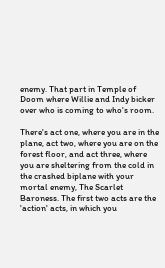enemy. That part in Temple of Doom where Willie and Indy bicker over who is coming to who's room.

There's act one, where you are in the plane, act two, where you are on the forest floor, and act three, where you are sheltering from the cold in the crashed biplane with your mortal enemy, The Scarlet Baroness. The first two acts are the 'action' acts, in which you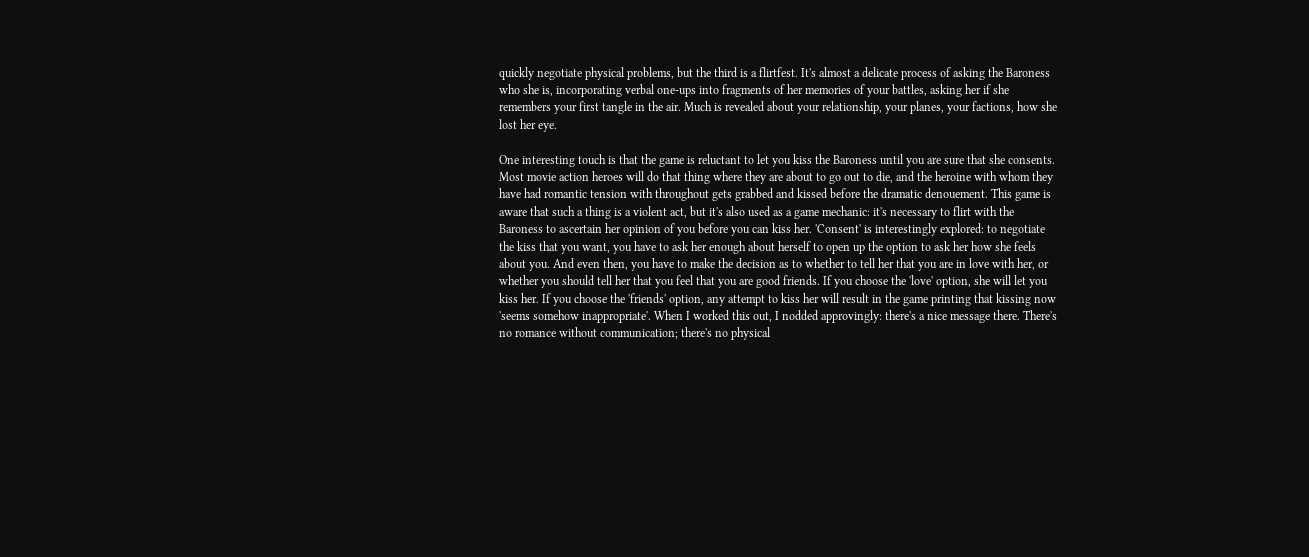quickly negotiate physical problems, but the third is a flirtfest. It's almost a delicate process of asking the Baroness who she is, incorporating verbal one-ups into fragments of her memories of your battles, asking her if she remembers your first tangle in the air. Much is revealed about your relationship, your planes, your factions, how she lost her eye.

One interesting touch is that the game is reluctant to let you kiss the Baroness until you are sure that she consents. Most movie action heroes will do that thing where they are about to go out to die, and the heroine with whom they have had romantic tension with throughout gets grabbed and kissed before the dramatic denouement. This game is aware that such a thing is a violent act, but it's also used as a game mechanic: it's necessary to flirt with the Baroness to ascertain her opinion of you before you can kiss her. 'Consent' is interestingly explored: to negotiate the kiss that you want, you have to ask her enough about herself to open up the option to ask her how she feels about you. And even then, you have to make the decision as to whether to tell her that you are in love with her, or whether you should tell her that you feel that you are good friends. If you choose the 'love' option, she will let you kiss her. If you choose the 'friends' option, any attempt to kiss her will result in the game printing that kissing now 'seems somehow inappropriate'. When I worked this out, I nodded approvingly: there's a nice message there. There's no romance without communication; there's no physical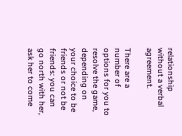relationship without a verbal agreement.

There are a number of options for you to resolve the game, depending on your choice to be friends or not be friends: you can go north with her, ask her to come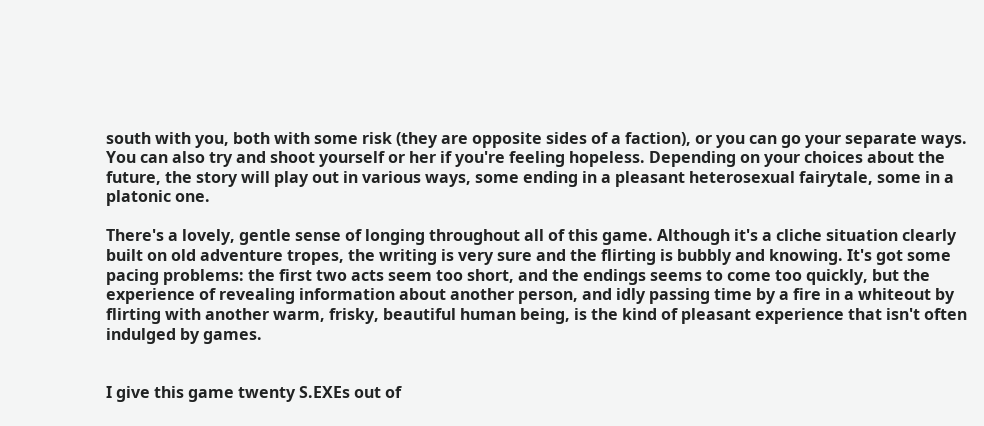south with you, both with some risk (they are opposite sides of a faction), or you can go your separate ways. You can also try and shoot yourself or her if you're feeling hopeless. Depending on your choices about the future, the story will play out in various ways, some ending in a pleasant heterosexual fairytale, some in a platonic one.

There's a lovely, gentle sense of longing throughout all of this game. Although it's a cliche situation clearly built on old adventure tropes, the writing is very sure and the flirting is bubbly and knowing. It's got some pacing problems: the first two acts seem too short, and the endings seems to come too quickly, but the experience of revealing information about another person, and idly passing time by a fire in a whiteout by flirting with another warm, frisky, beautiful human being, is the kind of pleasant experience that isn't often indulged by games.


I give this game twenty S.EXEs out of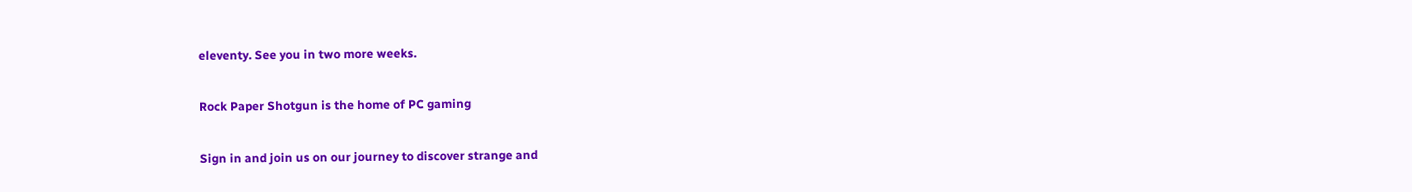eleventy. See you in two more weeks.

Rock Paper Shotgun is the home of PC gaming

Sign in and join us on our journey to discover strange and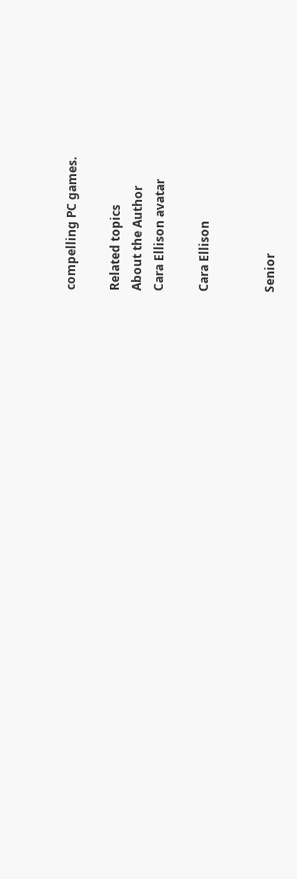compelling PC games.

Related topics
About the Author
Cara Ellison avatar

Cara Ellison


Senior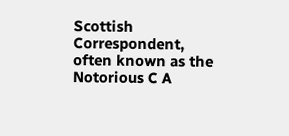Scottish Correspondent, often known as the Notorious C A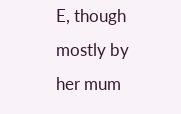E, though mostly by her mum